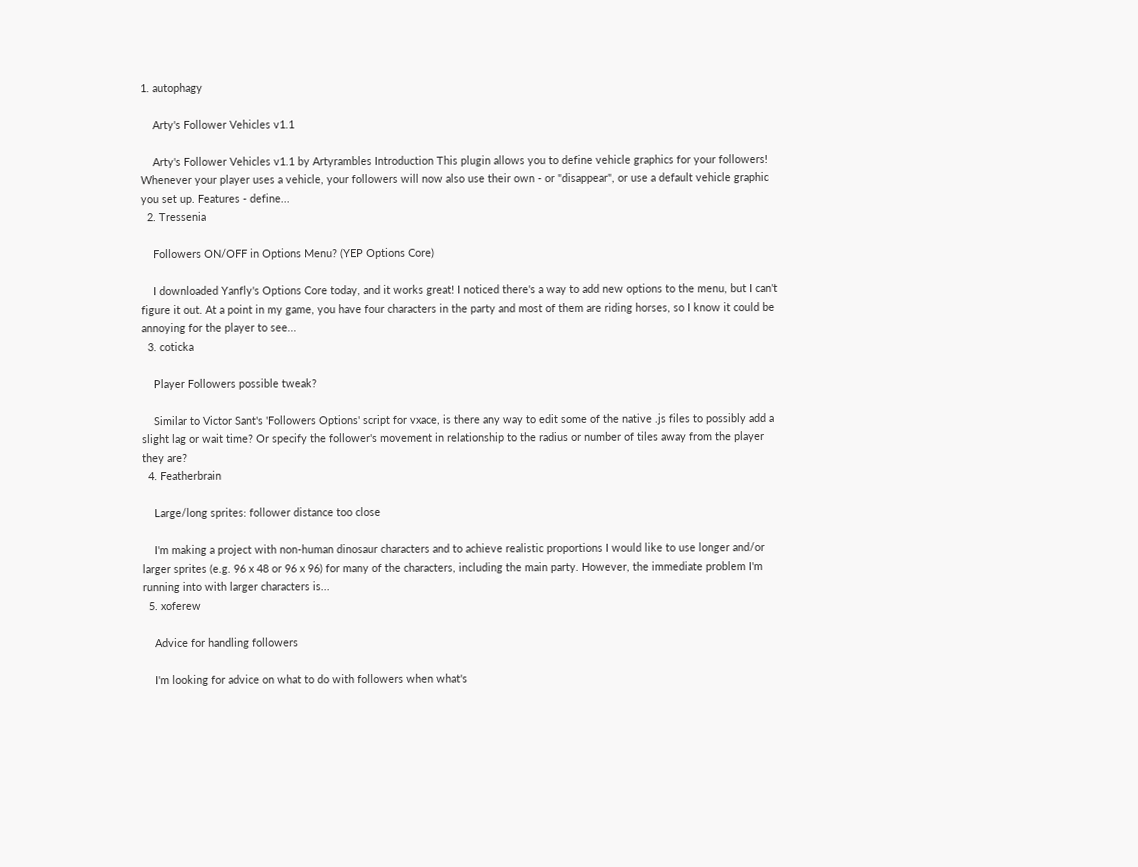1. autophagy

    Arty's Follower Vehicles v1.1

    Arty's Follower Vehicles v1.1 by Artyrambles Introduction This plugin allows you to define vehicle graphics for your followers! Whenever your player uses a vehicle, your followers will now also use their own - or "disappear", or use a default vehicle graphic you set up. Features - define...
  2. Tressenia

    Followers ON/OFF in Options Menu? (YEP Options Core)

    I downloaded Yanfly's Options Core today, and it works great! I noticed there's a way to add new options to the menu, but I can't figure it out. At a point in my game, you have four characters in the party and most of them are riding horses, so I know it could be annoying for the player to see...
  3. coticka

    Player Followers possible tweak?

    Similar to Victor Sant's 'Followers Options' script for vxace, is there any way to edit some of the native .js files to possibly add a slight lag or wait time? Or specify the follower's movement in relationship to the radius or number of tiles away from the player they are?
  4. Featherbrain

    Large/long sprites: follower distance too close

    I'm making a project with non-human dinosaur characters and to achieve realistic proportions I would like to use longer and/or larger sprites (e.g. 96 x 48 or 96 x 96) for many of the characters, including the main party. However, the immediate problem I'm running into with larger characters is...
  5. xoferew

    Advice for handling followers

    I'm looking for advice on what to do with followers when what's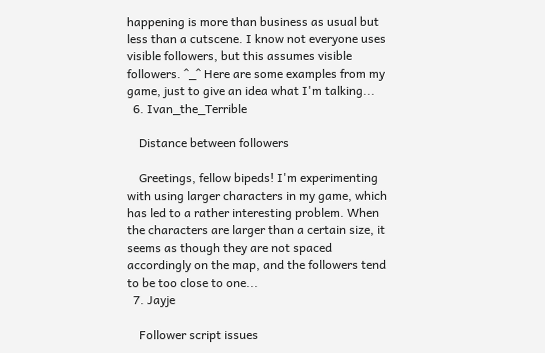happening is more than business as usual but less than a cutscene. I know not everyone uses visible followers, but this assumes visible followers. ^_^ Here are some examples from my game, just to give an idea what I'm talking...
  6. Ivan_the_Terrible

    Distance between followers

    Greetings, fellow bipeds! I'm experimenting with using larger characters in my game, which has led to a rather interesting problem. When the characters are larger than a certain size, it seems as though they are not spaced accordingly on the map, and the followers tend to be too close to one...
  7. Jayje

    Follower script issues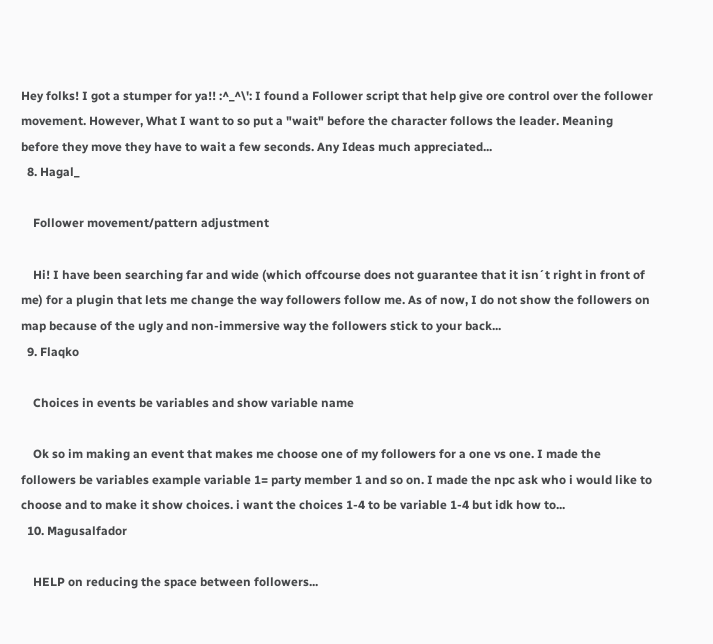Hey folks! I got a stumper for ya!! :^_^\': I found a Follower script that help give ore control over the follower movement. However, What I want to so put a "wait" before the character follows the leader. Meaning before they move they have to wait a few seconds. Any Ideas much appreciated...
  8. Hagal_

    Follower movement/pattern adjustment

    Hi! I have been searching far and wide (which offcourse does not guarantee that it isn´t right in front of me) for a plugin that lets me change the way followers follow me. As of now, I do not show the followers on map because of the ugly and non-immersive way the followers stick to your back...
  9. Flaqko

    Choices in events be variables and show variable name

    Ok so im making an event that makes me choose one of my followers for a one vs one. I made the followers be variables example variable 1= party member 1 and so on. I made the npc ask who i would like to choose and to make it show choices. i want the choices 1-4 to be variable 1-4 but idk how to...
  10. Magusalfador

    HELP on reducing the space between followers...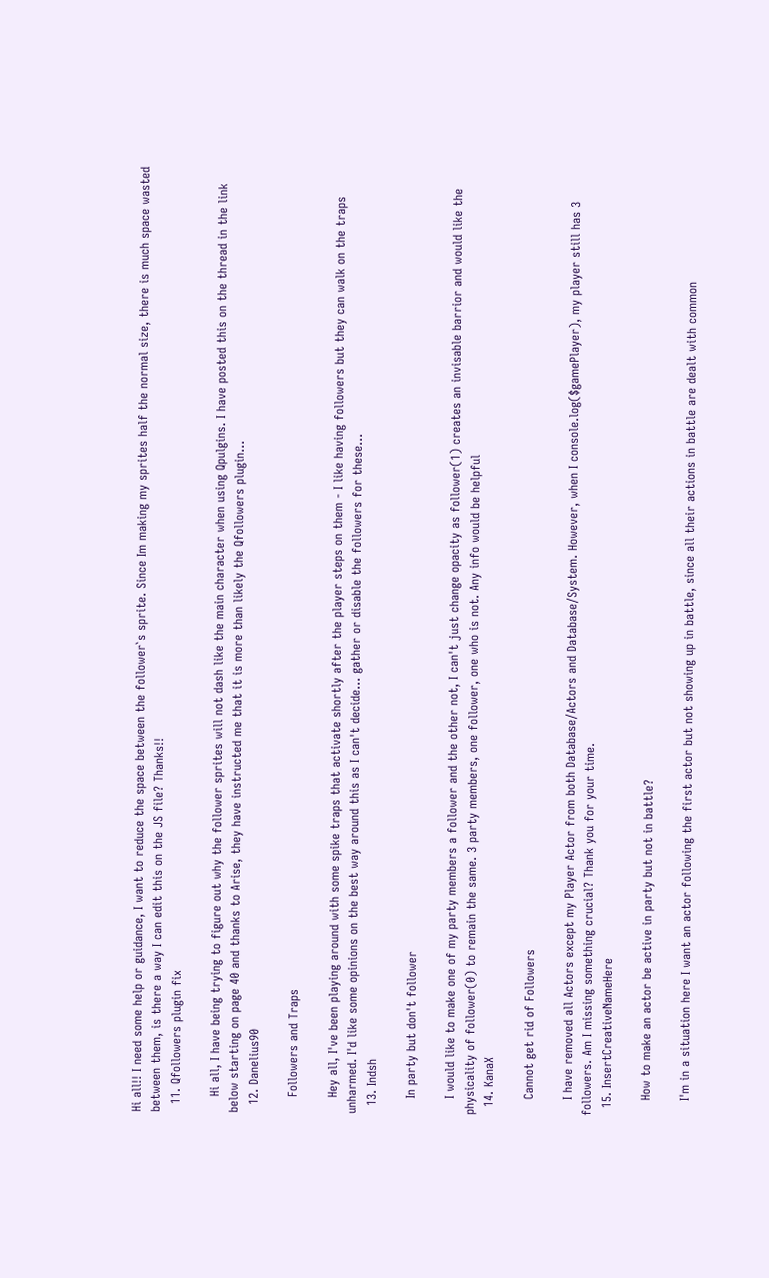Hi all!! I need some help or guidance, I want to reduce the space between the follower`s sprite. Since Im making my sprites half the normal size, there is much space wasted between them, is there a way I can edit this on the JS file? Thanks!!
  11. Qfollowers plugin fix

    Hi all, I have being trying to figure out why the follower sprites will not dash like the main character when using Qpulgins. I have posted this on the thread in the link below starting on page 40 and thanks to Arise, they have instructed me that it is more than likely the Qfollowers plugin...
  12. Danelius90

    Followers and Traps

    Hey all, I've been playing around with some spike traps that activate shortly after the player steps on them - I like having followers but they can walk on the traps unharmed. I'd like some opinions on the best way around this as I can't decide... gather or disable the followers for these...
  13. Indsh

    In party but don't follower

    I would like to make one of my party members a follower and the other not, I can't just change opacity as follower(1) creates an invisable barrior and would like the physicality of follower(0) to remain the same. 3 party members, one follower, one who is not. Any info would be helpful
  14. KanaX

    Cannot get rid of Followers

    I have removed all Actors except my Player Actor from both Database/Actors and Database/System. However, when I console.log($gamePlayer), my player still has 3 followers. Am I missing something crucial? Thank you for your time.
  15. InsertCreativeNameHere

    How to make an actor be active in party but not in battle?

    I'm in a situation here I want an actor following the first actor but not showing up in battle, since all their actions in battle are dealt with common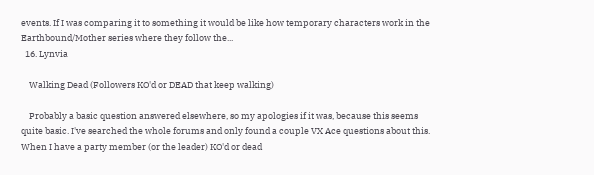events. If I was comparing it to something it would be like how temporary characters work in the Earthbound/Mother series where they follow the...
  16. Lynvia

    Walking Dead (Followers KO'd or DEAD that keep walking)

    Probably a basic question answered elsewhere, so my apologies if it was, because this seems quite basic. I've searched the whole forums and only found a couple VX Ace questions about this. When I have a party member (or the leader) KO'd or dead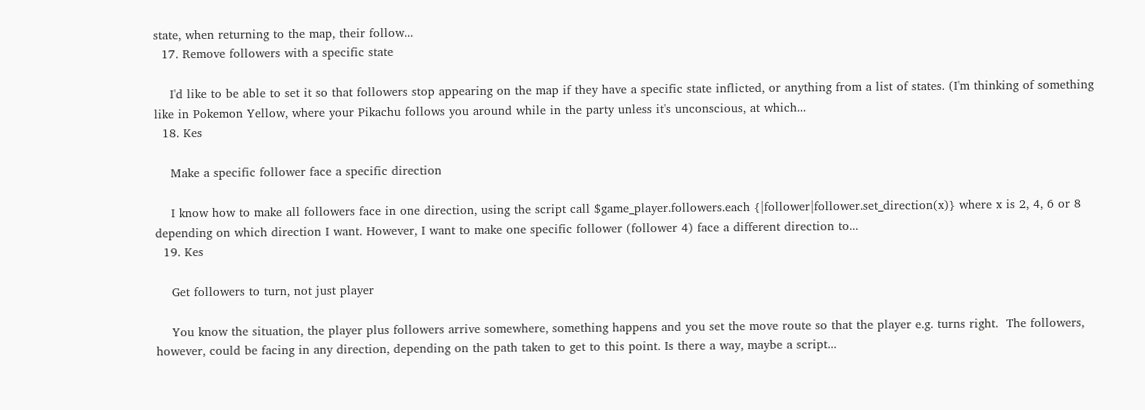state, when returning to the map, their follow...
  17. Remove followers with a specific state

    I'd like to be able to set it so that followers stop appearing on the map if they have a specific state inflicted, or anything from a list of states. (I'm thinking of something like in Pokemon Yellow, where your Pikachu follows you around while in the party unless it's unconscious, at which...
  18. Kes

    Make a specific follower face a specific direction

    I know how to make all followers face in one direction, using the script call $game_player.followers.each {|follower|follower.set_direction(x)} where x is 2, 4, 6 or 8 depending on which direction I want. However, I want to make one specific follower (follower 4) face a different direction to...
  19. Kes

    Get followers to turn, not just player

    You know the situation, the player plus followers arrive somewhere, something happens and you set the move route so that the player e.g. turns right.  The followers, however, could be facing in any direction, depending on the path taken to get to this point. Is there a way, maybe a script...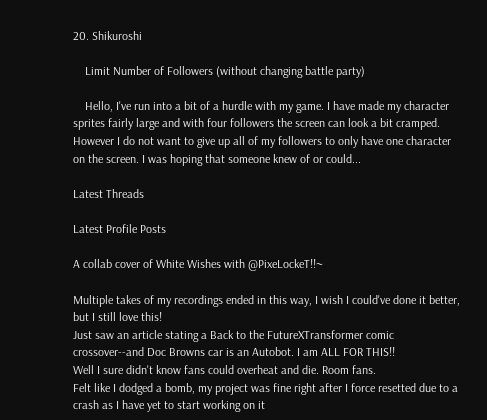20. Shikuroshi

    Limit Number of Followers (without changing battle party)

    Hello, I've run into a bit of a hurdle with my game. I have made my character sprites fairly large and with four followers the screen can look a bit cramped. However I do not want to give up all of my followers to only have one character on the screen. I was hoping that someone knew of or could...

Latest Threads

Latest Profile Posts

A collab cover of White Wishes with @PixeLockeT!!~

Multiple takes of my recordings ended in this way, I wish I could've done it better, but I still love this!
Just saw an article stating a Back to the FutureXTransformer comic crossover--and Doc Browns car is an Autobot. I am ALL FOR THIS!!
Well I sure didn't know fans could overheat and die. Room fans.
Felt like I dodged a bomb, my project was fine right after I force resetted due to a crash as I have yet to start working on it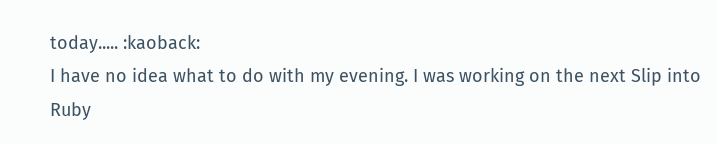today..... :kaoback:
I have no idea what to do with my evening. I was working on the next Slip into Ruby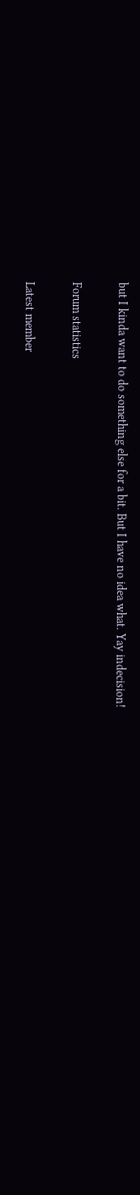but I kinda want to do something else for a bit. But I have no idea what. Yay indecision!

Forum statistics

Latest member